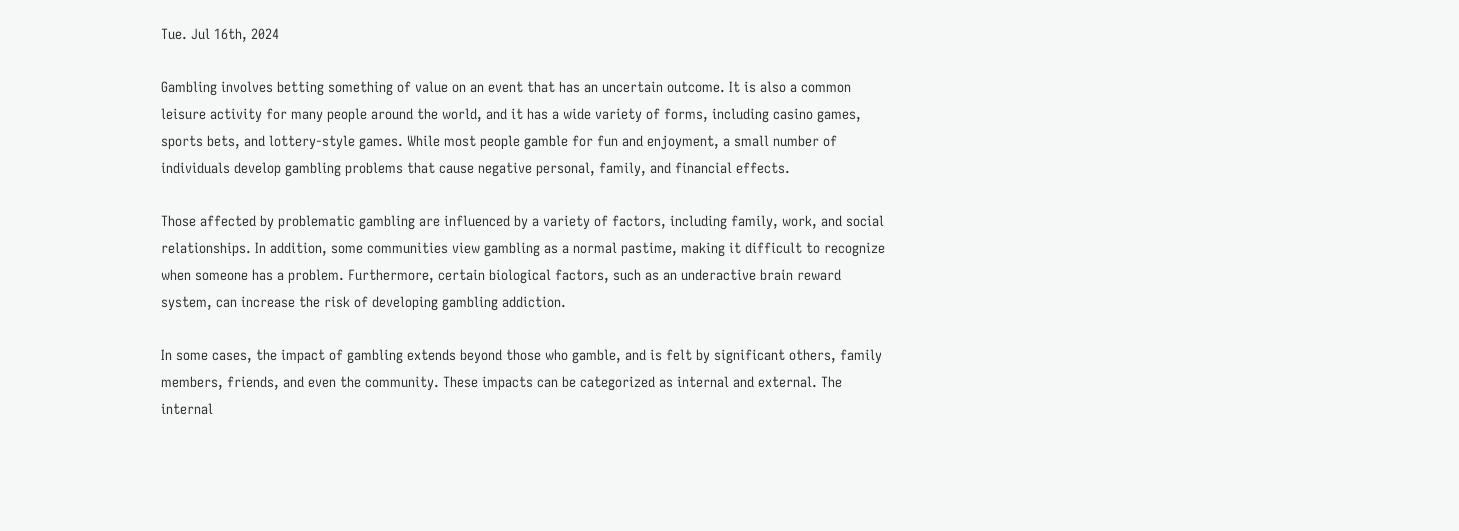Tue. Jul 16th, 2024

Gambling involves betting something of value on an event that has an uncertain outcome. It is also a common leisure activity for many people around the world, and it has a wide variety of forms, including casino games, sports bets, and lottery-style games. While most people gamble for fun and enjoyment, a small number of individuals develop gambling problems that cause negative personal, family, and financial effects.

Those affected by problematic gambling are influenced by a variety of factors, including family, work, and social relationships. In addition, some communities view gambling as a normal pastime, making it difficult to recognize when someone has a problem. Furthermore, certain biological factors, such as an underactive brain reward system, can increase the risk of developing gambling addiction.

In some cases, the impact of gambling extends beyond those who gamble, and is felt by significant others, family members, friends, and even the community. These impacts can be categorized as internal and external. The internal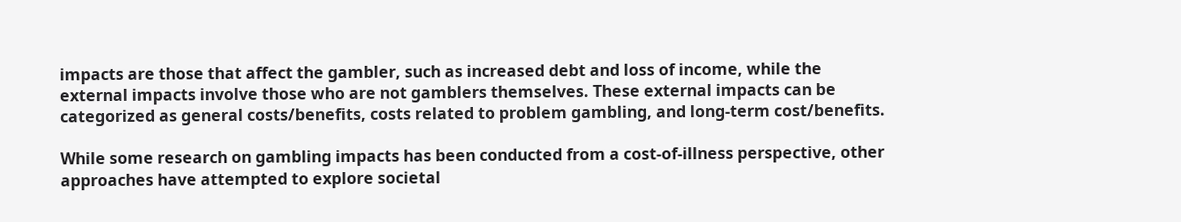impacts are those that affect the gambler, such as increased debt and loss of income, while the external impacts involve those who are not gamblers themselves. These external impacts can be categorized as general costs/benefits, costs related to problem gambling, and long-term cost/benefits.

While some research on gambling impacts has been conducted from a cost-of-illness perspective, other approaches have attempted to explore societal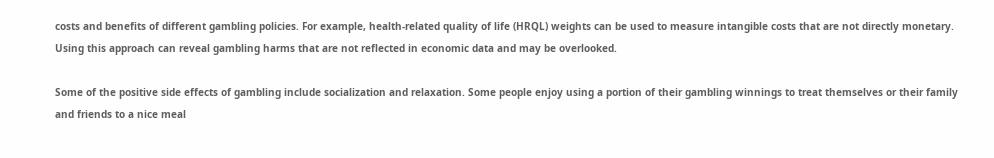costs and benefits of different gambling policies. For example, health-related quality of life (HRQL) weights can be used to measure intangible costs that are not directly monetary. Using this approach can reveal gambling harms that are not reflected in economic data and may be overlooked.

Some of the positive side effects of gambling include socialization and relaxation. Some people enjoy using a portion of their gambling winnings to treat themselves or their family and friends to a nice meal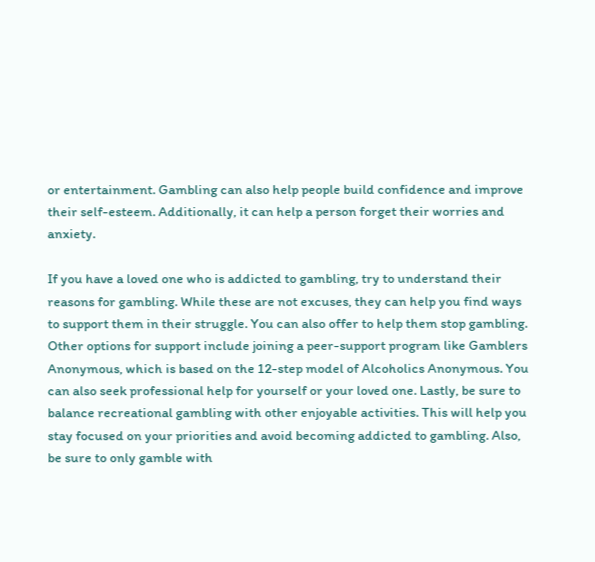or entertainment. Gambling can also help people build confidence and improve their self-esteem. Additionally, it can help a person forget their worries and anxiety.

If you have a loved one who is addicted to gambling, try to understand their reasons for gambling. While these are not excuses, they can help you find ways to support them in their struggle. You can also offer to help them stop gambling. Other options for support include joining a peer-support program like Gamblers Anonymous, which is based on the 12-step model of Alcoholics Anonymous. You can also seek professional help for yourself or your loved one. Lastly, be sure to balance recreational gambling with other enjoyable activities. This will help you stay focused on your priorities and avoid becoming addicted to gambling. Also, be sure to only gamble with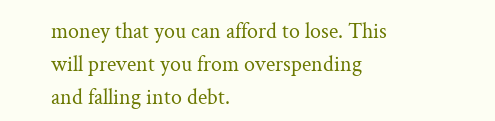money that you can afford to lose. This will prevent you from overspending and falling into debt.